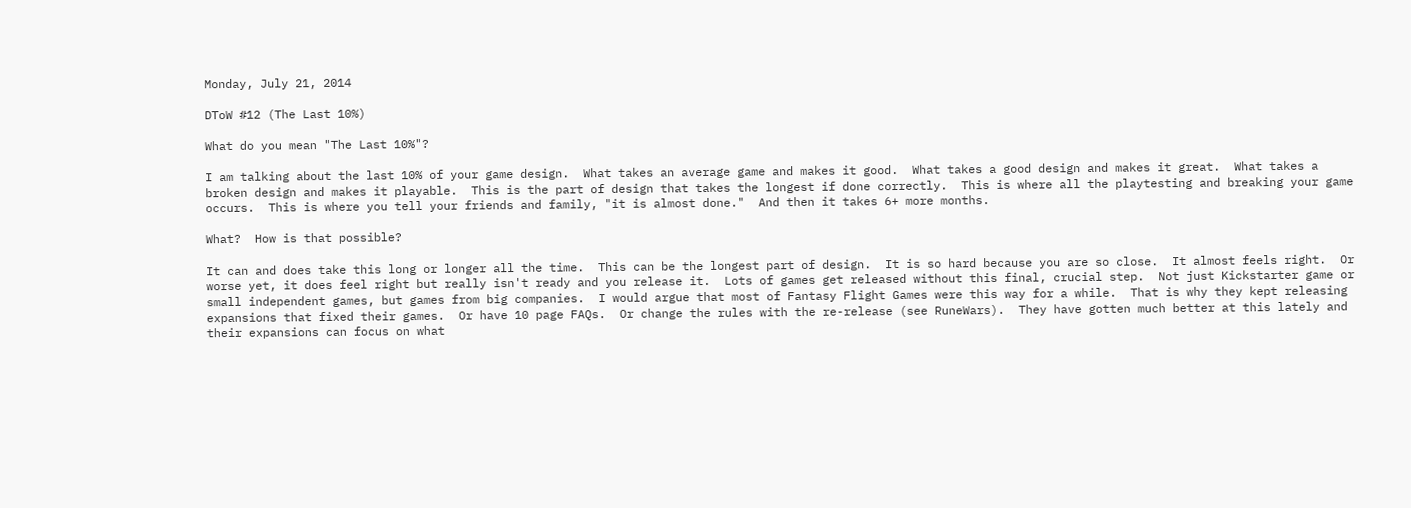Monday, July 21, 2014

DToW #12 (The Last 10%)

What do you mean "The Last 10%"?

I am talking about the last 10% of your game design.  What takes an average game and makes it good.  What takes a good design and makes it great.  What takes a broken design and makes it playable.  This is the part of design that takes the longest if done correctly.  This is where all the playtesting and breaking your game occurs.  This is where you tell your friends and family, "it is almost done."  And then it takes 6+ more months.

What?  How is that possible?

It can and does take this long or longer all the time.  This can be the longest part of design.  It is so hard because you are so close.  It almost feels right.  Or worse yet, it does feel right but really isn't ready and you release it.  Lots of games get released without this final, crucial step.  Not just Kickstarter game or small independent games, but games from big companies.  I would argue that most of Fantasy Flight Games were this way for a while.  That is why they kept releasing expansions that fixed their games.  Or have 10 page FAQs.  Or change the rules with the re-release (see RuneWars).  They have gotten much better at this lately and their expansions can focus on what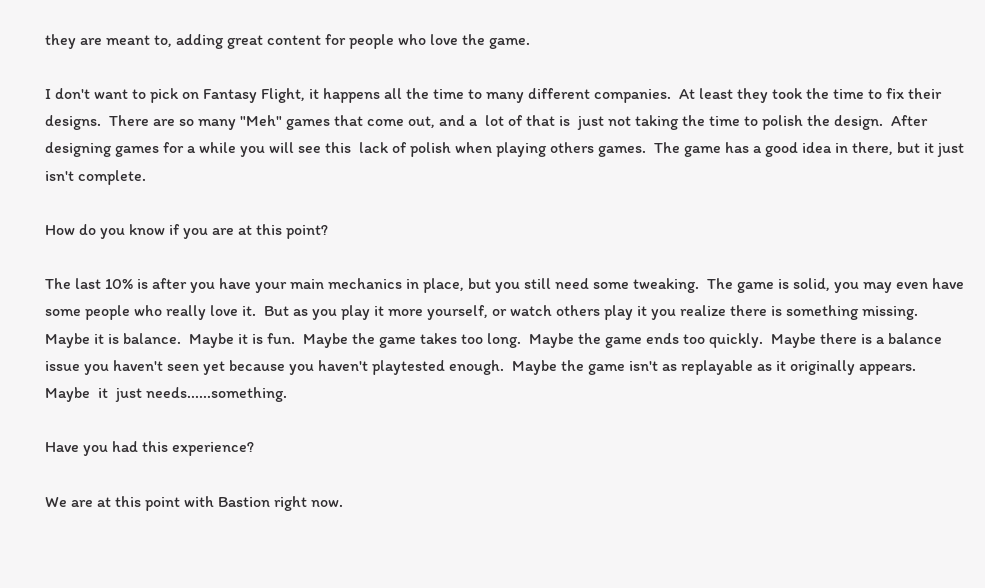they are meant to, adding great content for people who love the game.

I don't want to pick on Fantasy Flight, it happens all the time to many different companies.  At least they took the time to fix their designs.  There are so many "Meh" games that come out, and a  lot of that is  just not taking the time to polish the design.  After designing games for a while you will see this  lack of polish when playing others games.  The game has a good idea in there, but it just isn't complete.

How do you know if you are at this point?

The last 10% is after you have your main mechanics in place, but you still need some tweaking.  The game is solid, you may even have some people who really love it.  But as you play it more yourself, or watch others play it you realize there is something missing.  Maybe it is balance.  Maybe it is fun.  Maybe the game takes too long.  Maybe the game ends too quickly.  Maybe there is a balance issue you haven't seen yet because you haven't playtested enough.  Maybe the game isn't as replayable as it originally appears.  Maybe  it  just needs......something.

Have you had this experience?

We are at this point with Bastion right now.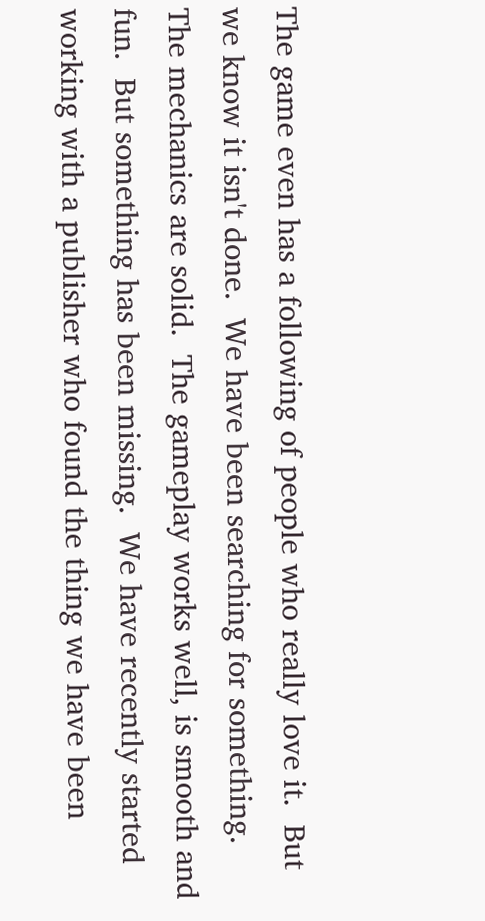The game even has a following of people who really love it.  But we know it isn't done.  We have been searching for something.  The mechanics are solid.  The gameplay works well, is smooth and fun.  But something has been missing.  We have recently started working with a publisher who found the thing we have been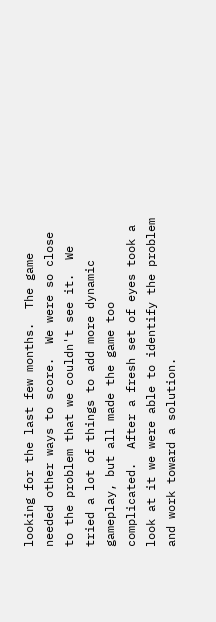looking for the last few months.  The game needed other ways to score.  We were so close to the problem that we couldn't see it.  We tried a lot of things to add more dynamic gameplay, but all made the game too complicated.  After a fresh set of eyes took a look at it we were able to identify the problem and work toward a solution.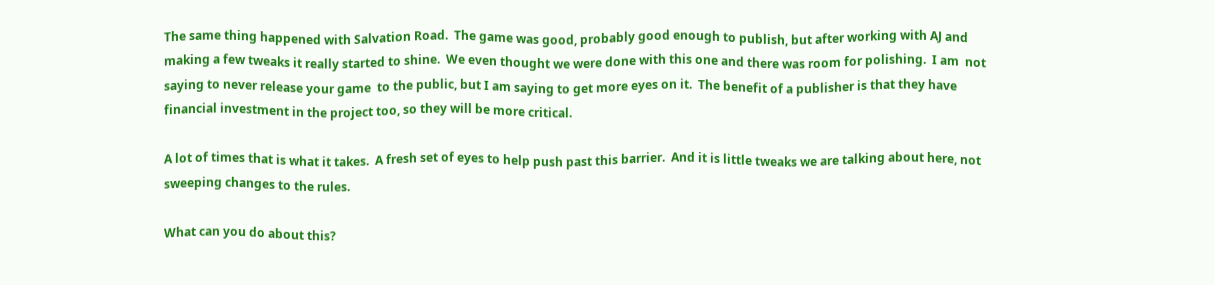The same thing happened with Salvation Road.  The game was good, probably good enough to publish, but after working with AJ and making a few tweaks it really started to shine.  We even thought we were done with this one and there was room for polishing.  I am  not saying to never release your game  to the public, but I am saying to get more eyes on it.  The benefit of a publisher is that they have financial investment in the project too, so they will be more critical.

A lot of times that is what it takes.  A fresh set of eyes to help push past this barrier.  And it is little tweaks we are talking about here, not sweeping changes to the rules.

What can you do about this?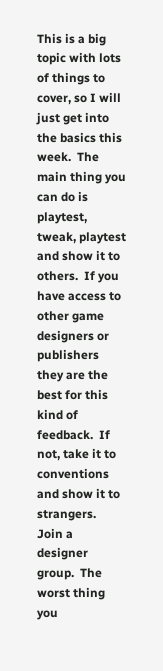This is a big topic with lots of things to cover, so I will just get into the basics this week.  The main thing you can do is playtest, tweak, playtest and show it to others.  If you have access to other game designers or publishers they are the best for this kind of feedback.  If not, take it to conventions and show it to strangers.  Join a designer group.  The worst thing you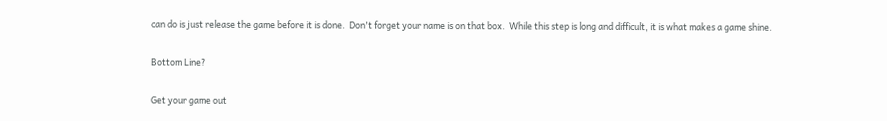can do is just release the game before it is done.  Don't forget your name is on that box.  While this step is long and difficult, it is what makes a game shine.

Bottom Line?

Get your game out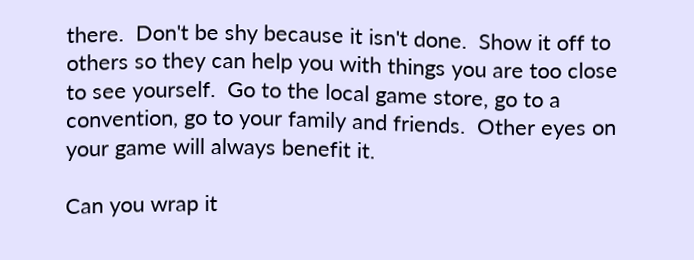there.  Don't be shy because it isn't done.  Show it off to others so they can help you with things you are too close to see yourself.  Go to the local game store, go to a convention, go to your family and friends.  Other eyes on your game will always benefit it.

Can you wrap it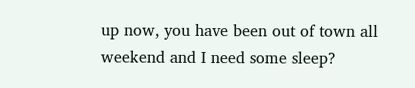up now, you have been out of town all weekend and I need some sleep?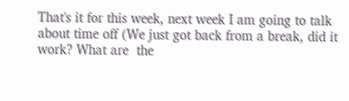That's it for this week, next week I am going to talk about time off (We just got back from a break, did it work? What are  the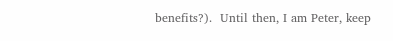benefits?).  Until then, I am Peter, keep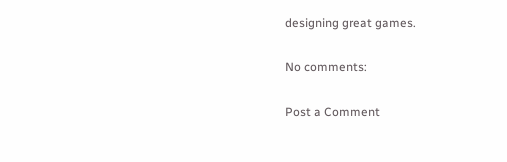designing great games.

No comments:

Post a Comment